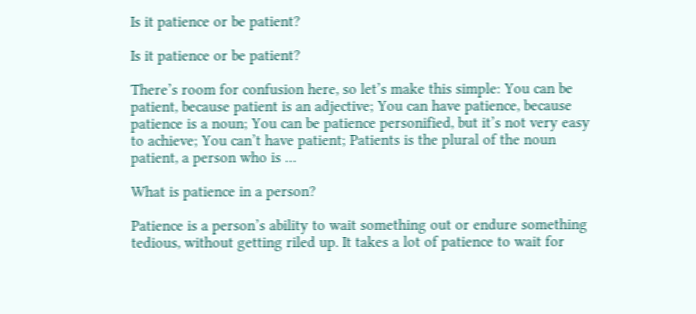Is it patience or be patient?

Is it patience or be patient?

There’s room for confusion here, so let’s make this simple: You can be patient, because patient is an adjective; You can have patience, because patience is a noun; You can be patience personified, but it’s not very easy to achieve; You can’t have patient; Patients is the plural of the noun patient, a person who is …

What is patience in a person?

Patience is a person’s ability to wait something out or endure something tedious, without getting riled up. It takes a lot of patience to wait for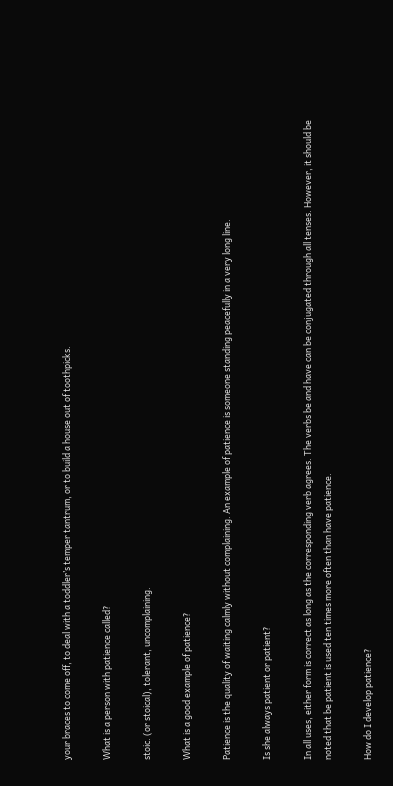your braces to come off, to deal with a toddler’s temper tantrum, or to build a house out of toothpicks.

What is a person with patience called?

stoic. (or stoical), tolerant, uncomplaining.

What is a good example of patience?

Patience is the quality of waiting calmly without complaining. An example of patience is someone standing peacefully in a very long line.

Is she always patient or patient?

In all uses, either form is correct as long as the corresponding verb agrees. The verbs be and have can be conjugated through all tenses. However, it should be noted that be patient is used ten times more often than have patience.

How do I develop patience?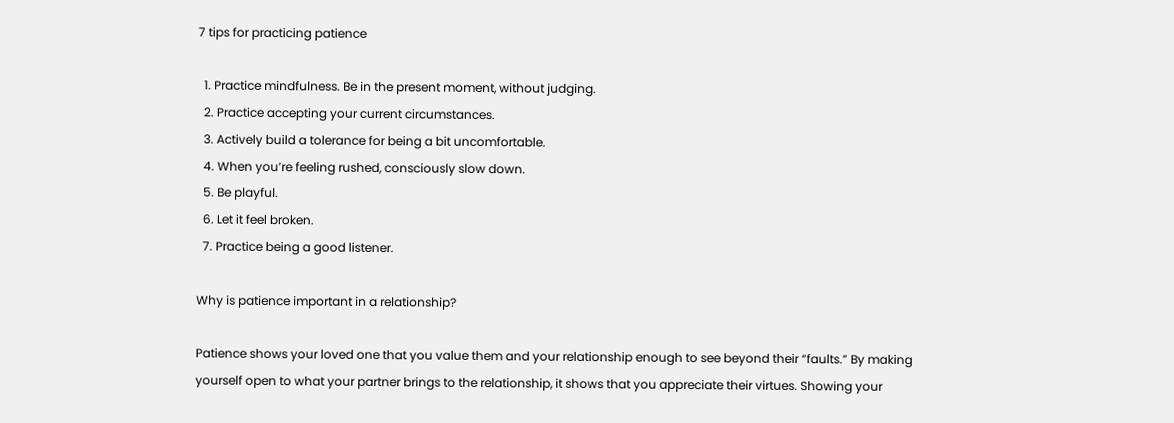7 tips for practicing patience

  1. Practice mindfulness. Be in the present moment, without judging.
  2. Practice accepting your current circumstances.
  3. Actively build a tolerance for being a bit uncomfortable.
  4. When you’re feeling rushed, consciously slow down.
  5. Be playful.
  6. Let it feel broken.
  7. Practice being a good listener.

Why is patience important in a relationship?

Patience shows your loved one that you value them and your relationship enough to see beyond their “faults.” By making yourself open to what your partner brings to the relationship, it shows that you appreciate their virtues. Showing your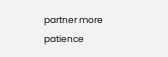partner more patience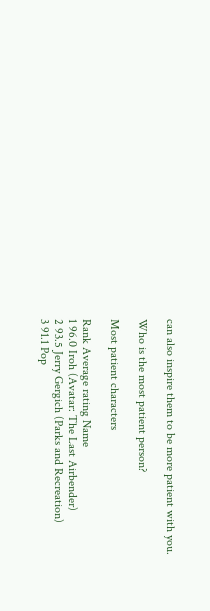can also inspire them to be more patient with you.

Who is the most patient person?

Most patient characters

Rank Average rating Name
1 96.0 Iroh (Avatar: The Last Airbender)
2 93.5 Jerry Gergich (Parks and Recreation)
3 91.1 Pop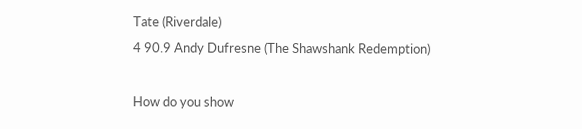Tate (Riverdale)
4 90.9 Andy Dufresne (The Shawshank Redemption)

How do you show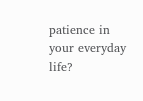patience in your everyday life?